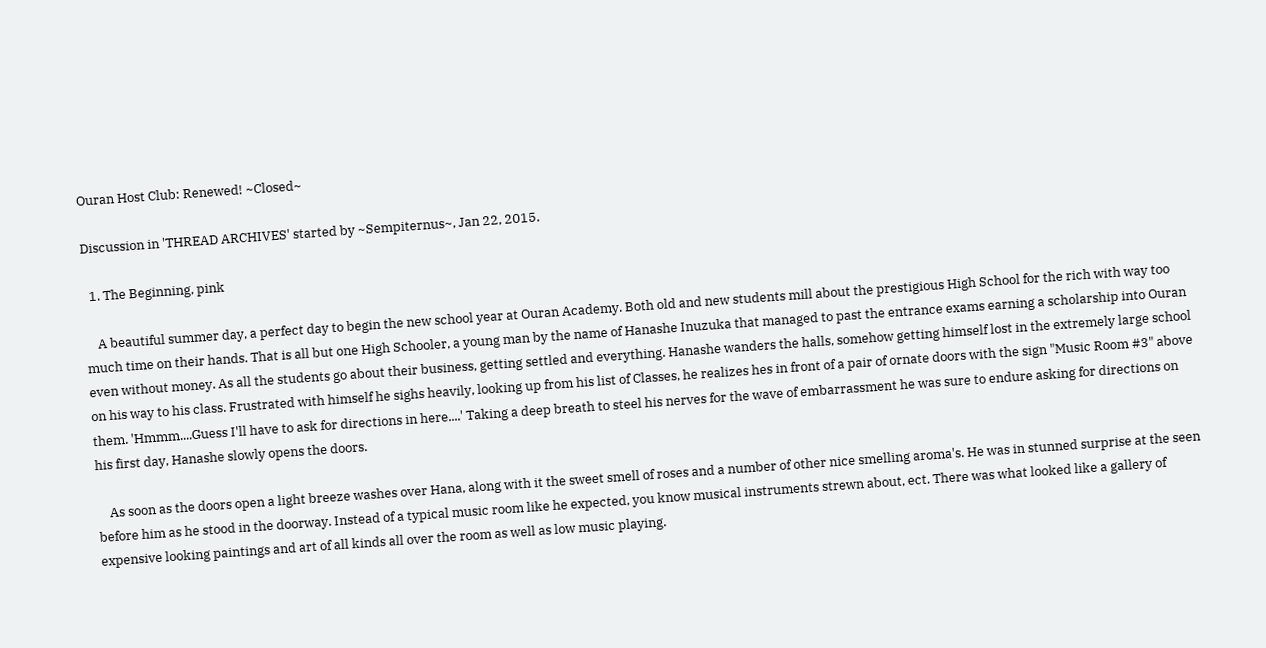Ouran Host Club: Renewed! ~Closed~

Discussion in 'THREAD ARCHIVES' started by ~Sempiternus~, Jan 22, 2015.

  1. The Beginning, pink

    A beautiful summer day, a perfect day to begin the new school year at Ouran Academy. Both old and new students mill about the prestigious High School for the rich with way too much time on their hands. That is all but one High Schooler, a young man by the name of Hanashe Inuzuka that managed to past the entrance exams earning a scholarship into Ouran even without money. As all the students go about their business, getting settled and everything. Hanashe wanders the halls, somehow getting himself lost in the extremely large school on his way to his class. Frustrated with himself he sighs heavily, looking up from his list of Classes, he realizes hes in front of a pair of ornate doors with the sign "Music Room #3" above them. 'Hmmm....Guess I'll have to ask for directions in here....' Taking a deep breath to steel his nerves for the wave of embarrassment he was sure to endure asking for directions on his first day, Hanashe slowly opens the doors.

    As soon as the doors open a light breeze washes over Hana, along with it the sweet smell of roses and a number of other nice smelling aroma's. He was in stunned surprise at the seen before him as he stood in the doorway. Instead of a typical music room like he expected, you know musical instruments strewn about, ect. There was what looked like a gallery of expensive looking paintings and art of all kinds all over the room as well as low music playing.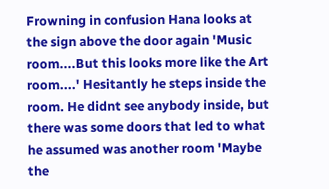Frowning in confusion Hana looks at the sign above the door again 'Music room....But this looks more like the Art room....' Hesitantly he steps inside the room. He didnt see anybody inside, but there was some doors that led to what he assumed was another room 'Maybe the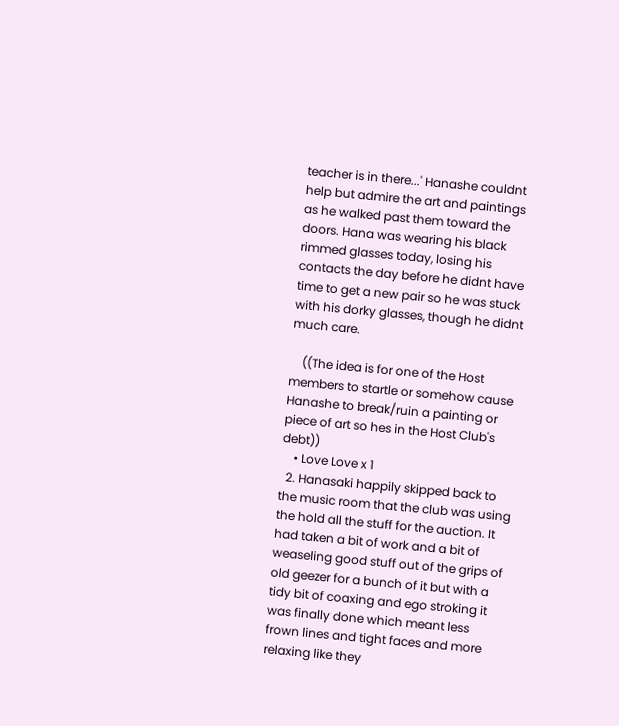teacher is in there...' Hanashe couldnt help but admire the art and paintings as he walked past them toward the doors. Hana was wearing his black rimmed glasses today, losing his contacts the day before he didnt have time to get a new pair so he was stuck with his dorky glasses, though he didnt much care.

    ((The idea is for one of the Host members to startle or somehow cause Hanashe to break/ruin a painting or piece of art so hes in the Host Club's debt))
    • Love Love x 1
  2. Hanasaki happily skipped back to the music room that the club was using the hold all the stuff for the auction. It had taken a bit of work and a bit of weaseling good stuff out of the grips of old geezer for a bunch of it but with a tidy bit of coaxing and ego stroking it was finally done which meant less frown lines and tight faces and more relaxing like they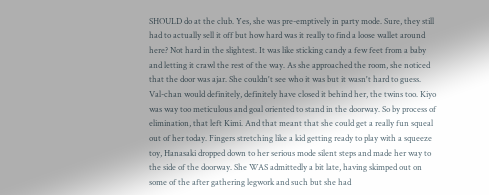SHOULD do at the club. Yes, she was pre-emptively in party mode. Sure, they still had to actually sell it off but how hard was it really to find a loose wallet around here? Not hard in the slightest. It was like sticking candy a few feet from a baby and letting it crawl the rest of the way. As she approached the room, she noticed that the door was ajar. She couldn't see who it was but it wasn't hard to guess. Val-chan would definitely, definitely have closed it behind her, the twins too. Kiyo was way too meticulous and goal oriented to stand in the doorway. So by process of elimination, that left Kimi. And that meant that she could get a really fun squeal out of her today. Fingers stretching like a kid getting ready to play with a squeeze toy, Hanasaki dropped down to her serious mode silent steps and made her way to the side of the doorway. She WAS admittedly a bit late, having skimped out on some of the after gathering legwork and such but she had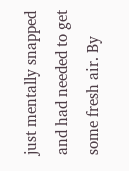just mentally snapped and had needed to get some fresh air. By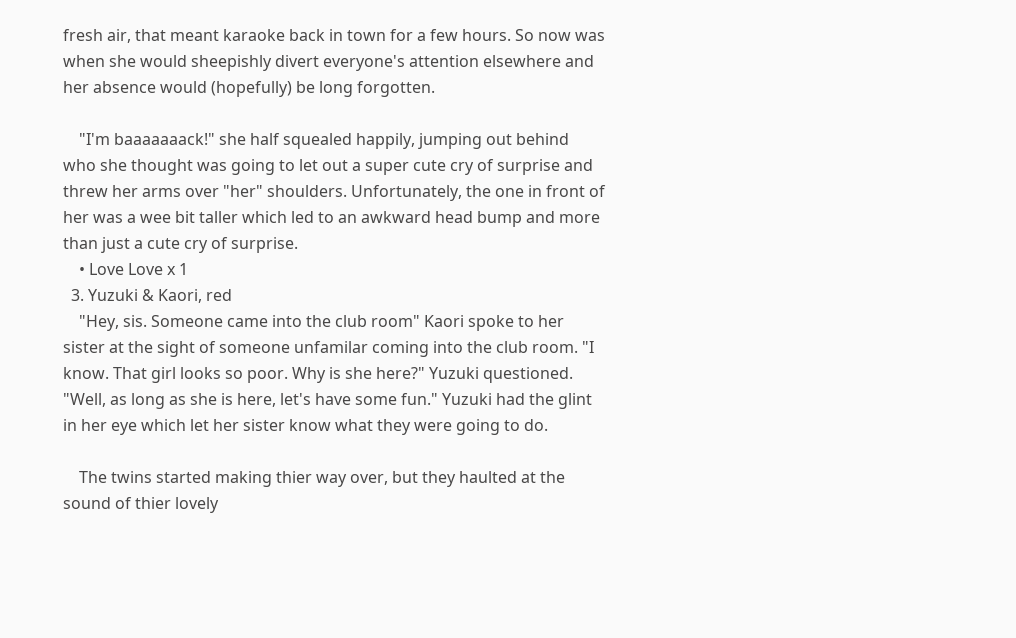fresh air, that meant karaoke back in town for a few hours. So now was when she would sheepishly divert everyone's attention elsewhere and her absence would (hopefully) be long forgotten.

    "I'm baaaaaaack!" she half squealed happily, jumping out behind who she thought was going to let out a super cute cry of surprise and threw her arms over "her" shoulders. Unfortunately, the one in front of her was a wee bit taller which led to an awkward head bump and more than just a cute cry of surprise.
    • Love Love x 1
  3. Yuzuki & Kaori, red
    "Hey, sis. Someone came into the club room" Kaori spoke to her sister at the sight of someone unfamilar coming into the club room. "I know. That girl looks so poor. Why is she here?" Yuzuki questioned. "Well, as long as she is here, let's have some fun." Yuzuki had the glint in her eye which let her sister know what they were going to do.

    The twins started making thier way over, but they haulted at the sound of thier lovely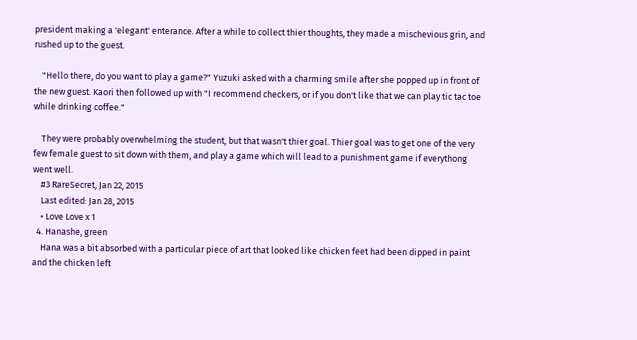president making a 'elegant' enterance. After a while to collect thier thoughts, they made a mischevious grin, and rushed up to the guest.

    "Hello there, do you want to play a game?" Yuzuki asked with a charming smile after she popped up in front of the new guest. Kaori then followed up with "I recommend checkers, or if you don't like that we can play tic tac toe while drinking coffee."

    They were probably overwhelming the student, but that wasn't thier goal. Thier goal was to get one of the very few female guest to sit down with them, and play a game which will lead to a punishment game if everythong went well.
    #3 RareSecret, Jan 22, 2015
    Last edited: Jan 28, 2015
    • Love Love x 1
  4. Hanashe, green
    Hana was a bit absorbed with a particular piece of art that looked like chicken feet had been dipped in paint and the chicken left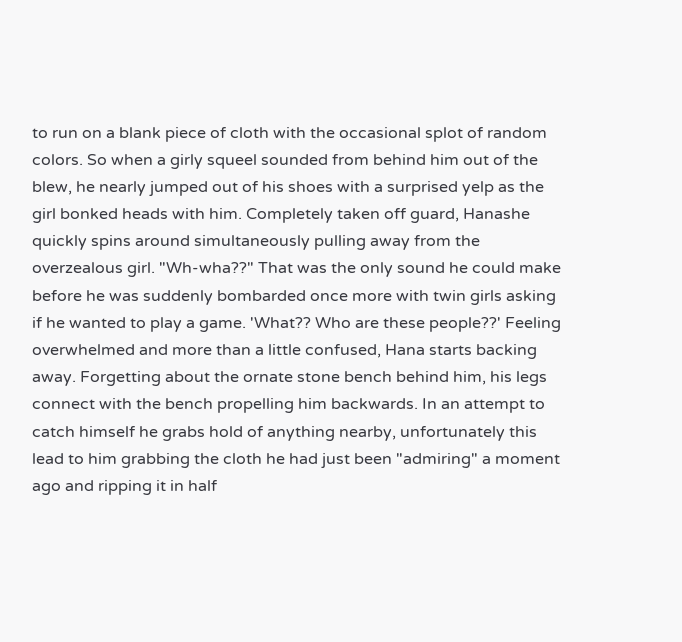to run on a blank piece of cloth with the occasional splot of random colors. So when a girly squeel sounded from behind him out of the blew, he nearly jumped out of his shoes with a surprised yelp as the girl bonked heads with him. Completely taken off guard, Hanashe quickly spins around simultaneously pulling away from the overzealous girl. "Wh-wha??" That was the only sound he could make before he was suddenly bombarded once more with twin girls asking if he wanted to play a game. 'What?? Who are these people??' Feeling overwhelmed and more than a little confused, Hana starts backing away. Forgetting about the ornate stone bench behind him, his legs connect with the bench propelling him backwards. In an attempt to catch himself he grabs hold of anything nearby, unfortunately this lead to him grabbing the cloth he had just been "admiring" a moment ago and ripping it in half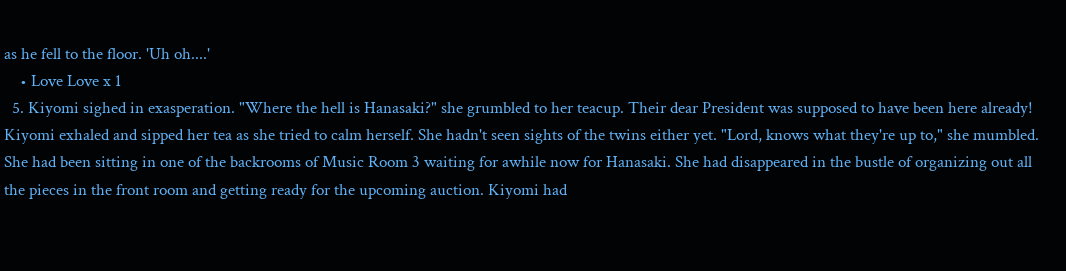as he fell to the floor. 'Uh oh....'
    • Love Love x 1
  5. Kiyomi sighed in exasperation. "Where the hell is Hanasaki?" she grumbled to her teacup. Their dear President was supposed to have been here already! Kiyomi exhaled and sipped her tea as she tried to calm herself. She hadn't seen sights of the twins either yet. "Lord, knows what they're up to," she mumbled. She had been sitting in one of the backrooms of Music Room 3 waiting for awhile now for Hanasaki. She had disappeared in the bustle of organizing out all the pieces in the front room and getting ready for the upcoming auction. Kiyomi had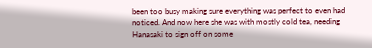been too busy making sure everything was perfect to even had noticed. And now here she was with mostly cold tea, needing Hanasaki to sign off on some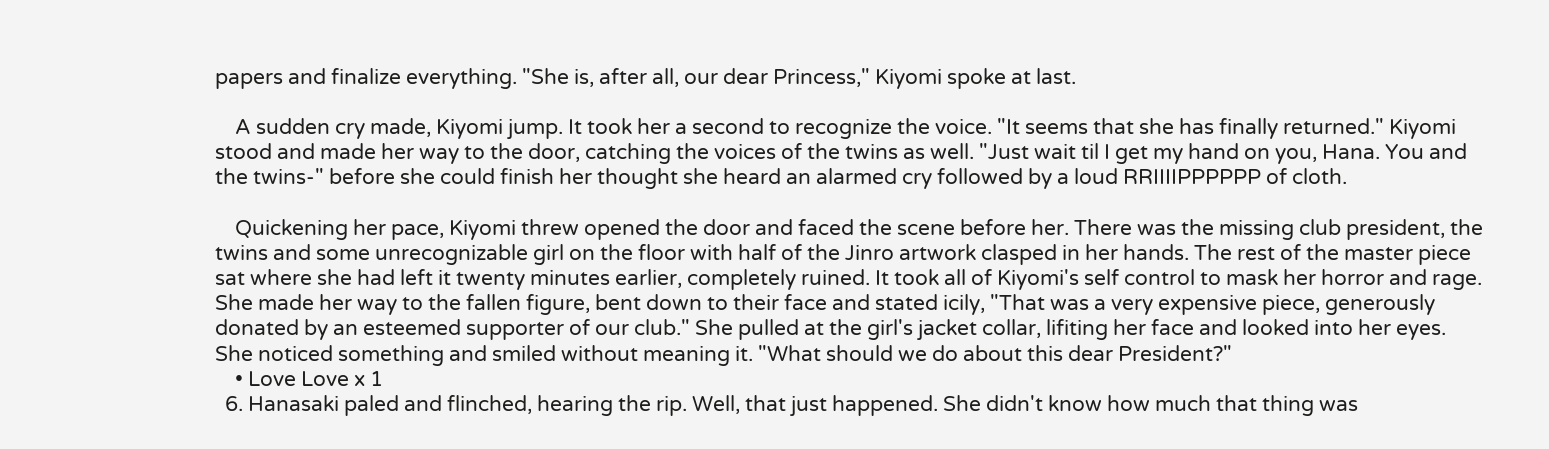papers and finalize everything. "She is, after all, our dear Princess," Kiyomi spoke at last.

    A sudden cry made, Kiyomi jump. It took her a second to recognize the voice. "It seems that she has finally returned." Kiyomi stood and made her way to the door, catching the voices of the twins as well. "Just wait til I get my hand on you, Hana. You and the twins-" before she could finish her thought she heard an alarmed cry followed by a loud RRIIIIPPPPPP of cloth.

    Quickening her pace, Kiyomi threw opened the door and faced the scene before her. There was the missing club president, the twins and some unrecognizable girl on the floor with half of the Jinro artwork clasped in her hands. The rest of the master piece sat where she had left it twenty minutes earlier, completely ruined. It took all of Kiyomi's self control to mask her horror and rage. She made her way to the fallen figure, bent down to their face and stated icily, "That was a very expensive piece, generously donated by an esteemed supporter of our club." She pulled at the girl's jacket collar, lifiting her face and looked into her eyes. She noticed something and smiled without meaning it. "What should we do about this dear President?"
    • Love Love x 1
  6. Hanasaki paled and flinched, hearing the rip. Well, that just happened. She didn't know how much that thing was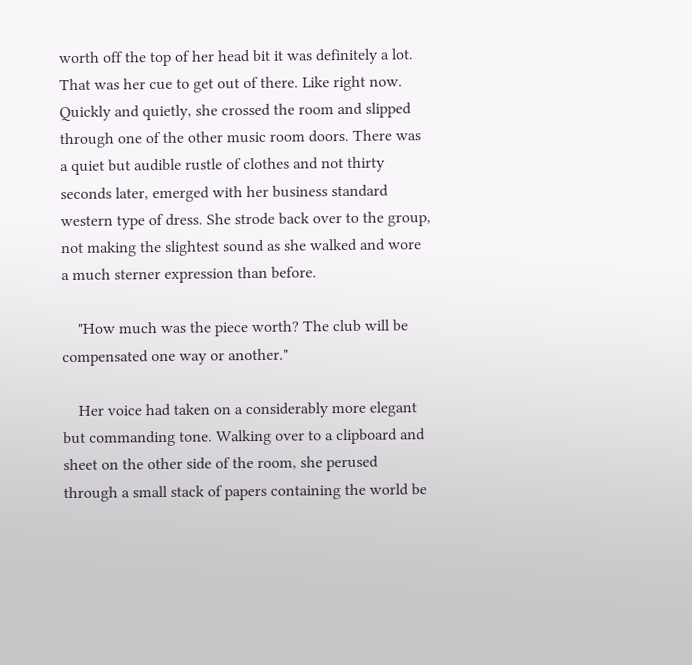worth off the top of her head bit it was definitely a lot. That was her cue to get out of there. Like right now. Quickly and quietly, she crossed the room and slipped through one of the other music room doors. There was a quiet but audible rustle of clothes and not thirty seconds later, emerged with her business standard western type of dress. She strode back over to the group, not making the slightest sound as she walked and wore a much sterner expression than before.

    "How much was the piece worth? The club will be compensated one way or another."

    Her voice had taken on a considerably more elegant but commanding tone. Walking over to a clipboard and sheet on the other side of the room, she perused through a small stack of papers containing the world be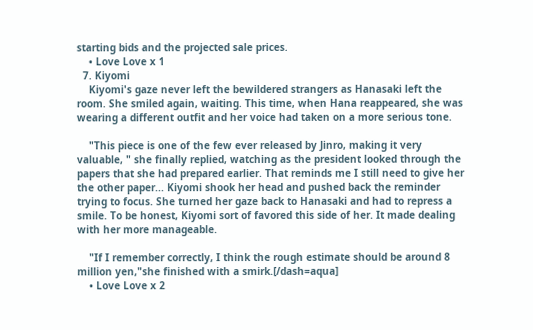starting bids and the projected sale prices.
    • Love Love x 1
  7. Kiyomi
    Kiyomi's gaze never left the bewildered strangers as Hanasaki left the room. She smiled again, waiting. This time, when Hana reappeared, she was wearing a different outfit and her voice had taken on a more serious tone.

    "This piece is one of the few ever released by Jinro, making it very valuable, " she finally replied, watching as the president looked through the papers that she had prepared earlier. That reminds me I still need to give her the other paper... Kiyomi shook her head and pushed back the reminder trying to focus. She turned her gaze back to Hanasaki and had to repress a smile. To be honest, Kiyomi sort of favored this side of her. It made dealing with her more manageable.

    "If I remember correctly, I think the rough estimate should be around 8 million yen,"she finished with a smirk.[/dash=aqua]
    • Love Love x 2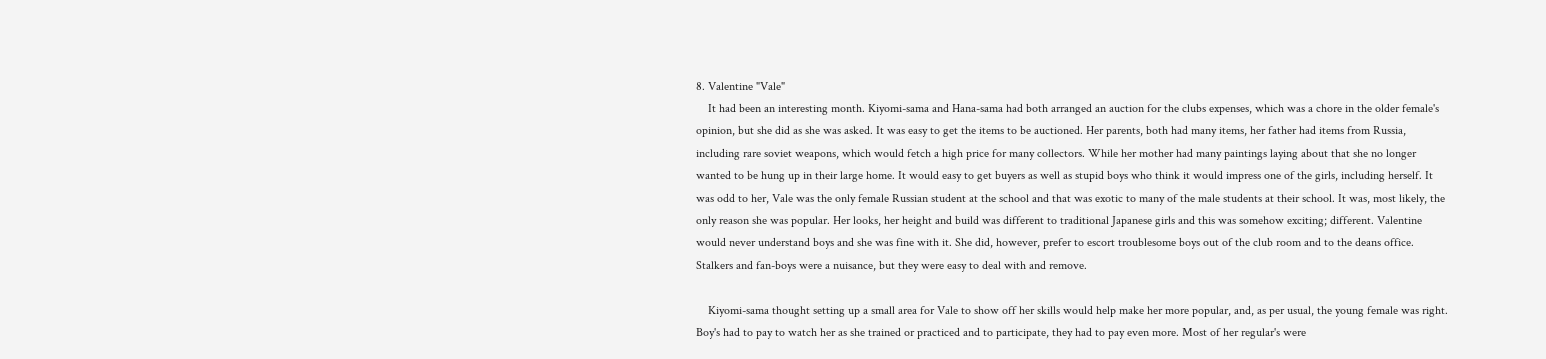8. Valentine "Vale"
    It had been an interesting month. Kiyomi-sama and Hana-sama had both arranged an auction for the clubs expenses, which was a chore in the older female's opinion, but she did as she was asked. It was easy to get the items to be auctioned. Her parents, both had many items, her father had items from Russia, including rare soviet weapons, which would fetch a high price for many collectors. While her mother had many paintings laying about that she no longer wanted to be hung up in their large home. It would easy to get buyers as well as stupid boys who think it would impress one of the girls, including herself. It was odd to her, Vale was the only female Russian student at the school and that was exotic to many of the male students at their school. It was, most likely, the only reason she was popular. Her looks, her height and build was different to traditional Japanese girls and this was somehow exciting; different. Valentine would never understand boys and she was fine with it. She did, however, prefer to escort troublesome boys out of the club room and to the deans office. Stalkers and fan-boys were a nuisance, but they were easy to deal with and remove.

    Kiyomi-sama thought setting up a small area for Vale to show off her skills would help make her more popular, and, as per usual, the young female was right. Boy's had to pay to watch her as she trained or practiced and to participate, they had to pay even more. Most of her regular's were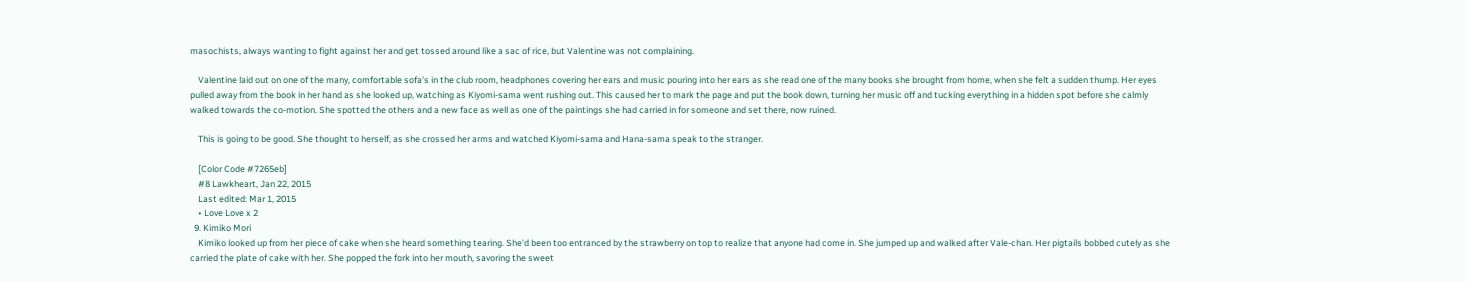masochists, always wanting to fight against her and get tossed around like a sac of rice, but Valentine was not complaining.

    Valentine laid out on one of the many, comfortable sofa's in the club room, headphones covering her ears and music pouring into her ears as she read one of the many books she brought from home, when she felt a sudden thump. Her eyes pulled away from the book in her hand as she looked up, watching as Kiyomi-sama went rushing out. This caused her to mark the page and put the book down, turning her music off and tucking everything in a hidden spot before she calmly walked towards the co-motion. She spotted the others and a new face as well as one of the paintings she had carried in for someone and set there, now ruined.

    This is going to be good. She thought to herself, as she crossed her arms and watched Kiyomi-sama and Hana-sama speak to the stranger.

    [Color Code #7265eb]
    #8 Lawkheart, Jan 22, 2015
    Last edited: Mar 1, 2015
    • Love Love x 2
  9. Kimiko Mori
    Kimiko looked up from her piece of cake when she heard something tearing. She'd been too entranced by the strawberry on top to realize that anyone had come in. She jumped up and walked after Vale-chan. Her pigtails bobbed cutely as she carried the plate of cake with her. She popped the fork into her mouth, savoring the sweet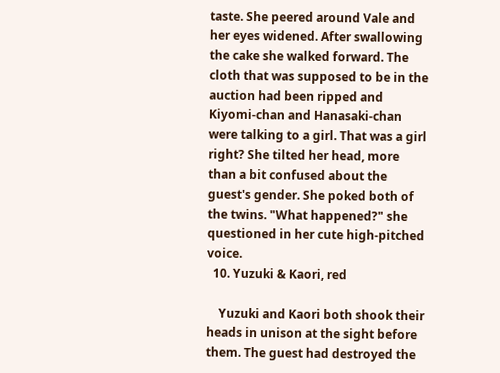taste. She peered around Vale and her eyes widened. After swallowing the cake she walked forward. The cloth that was supposed to be in the auction had been ripped and Kiyomi-chan and Hanasaki-chan were talking to a girl. That was a girl right? She tilted her head, more than a bit confused about the guest's gender. She poked both of the twins. "What happened?" she questioned in her cute high-pitched voice.
  10. Yuzuki & Kaori, red

    Yuzuki and Kaori both shook their heads in unison at the sight before them. The guest had destroyed the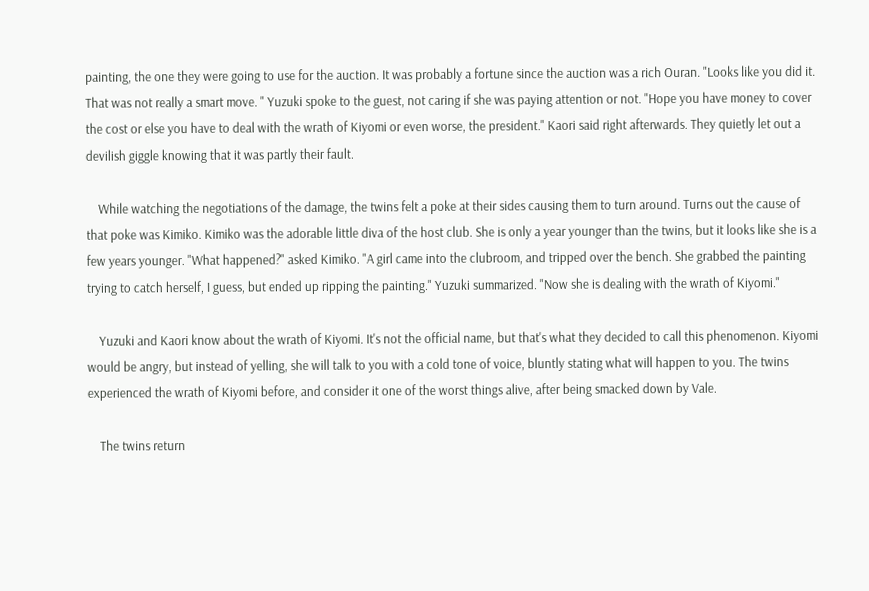painting, the one they were going to use for the auction. It was probably a fortune since the auction was a rich Ouran. "Looks like you did it. That was not really a smart move. " Yuzuki spoke to the guest, not caring if she was paying attention or not. "Hope you have money to cover the cost or else you have to deal with the wrath of Kiyomi or even worse, the president." Kaori said right afterwards. They quietly let out a devilish giggle knowing that it was partly their fault.

    While watching the negotiations of the damage, the twins felt a poke at their sides causing them to turn around. Turns out the cause of that poke was Kimiko. Kimiko was the adorable little diva of the host club. She is only a year younger than the twins, but it looks like she is a few years younger. "What happened?" asked Kimiko. "A girl came into the clubroom, and tripped over the bench. She grabbed the painting trying to catch herself, I guess, but ended up ripping the painting." Yuzuki summarized. "Now she is dealing with the wrath of Kiyomi."

    Yuzuki and Kaori know about the wrath of Kiyomi. It's not the official name, but that's what they decided to call this phenomenon. Kiyomi would be angry, but instead of yelling, she will talk to you with a cold tone of voice, bluntly stating what will happen to you. The twins experienced the wrath of Kiyomi before, and consider it one of the worst things alive, after being smacked down by Vale.

    The twins return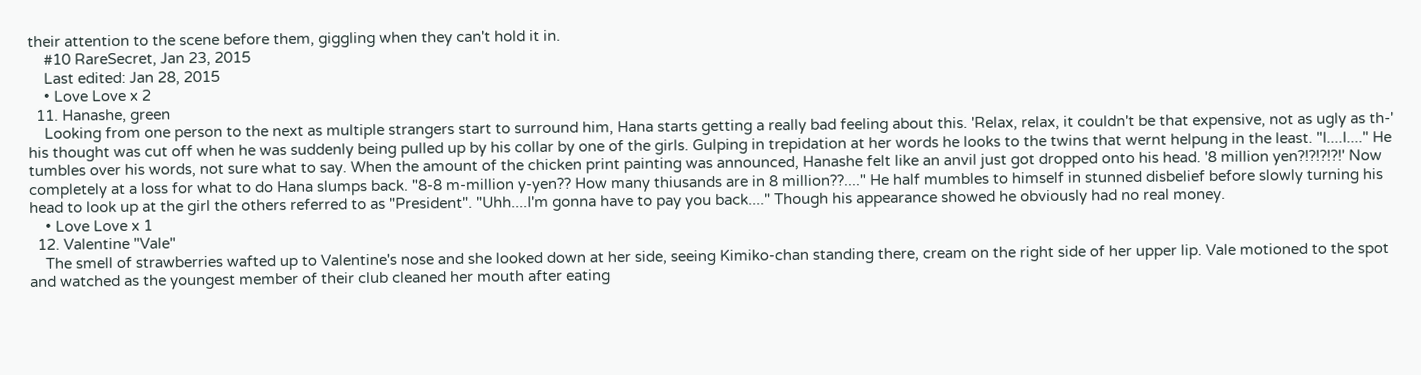their attention to the scene before them, giggling when they can't hold it in.
    #10 RareSecret, Jan 23, 2015
    Last edited: Jan 28, 2015
    • Love Love x 2
  11. Hanashe, green
    Looking from one person to the next as multiple strangers start to surround him, Hana starts getting a really bad feeling about this. 'Relax, relax, it couldn't be that expensive, not as ugly as th-' his thought was cut off when he was suddenly being pulled up by his collar by one of the girls. Gulping in trepidation at her words he looks to the twins that wernt helpung in the least. "I....I...." He tumbles over his words, not sure what to say. When the amount of the chicken print painting was announced, Hanashe felt like an anvil just got dropped onto his head. '8 million yen?!?!?!?!' Now completely at a loss for what to do Hana slumps back. "8-8 m-million y-yen?? How many thiusands are in 8 million??...." He half mumbles to himself in stunned disbelief before slowly turning his head to look up at the girl the others referred to as "President". "Uhh....I'm gonna have to pay you back...." Though his appearance showed he obviously had no real money.
    • Love Love x 1
  12. Valentine "Vale"
    The smell of strawberries wafted up to Valentine's nose and she looked down at her side, seeing Kimiko-chan standing there, cream on the right side of her upper lip. Vale motioned to the spot and watched as the youngest member of their club cleaned her mouth after eating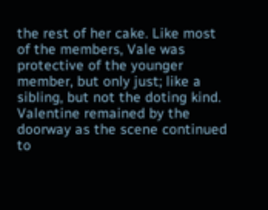the rest of her cake. Like most of the members, Vale was protective of the younger member, but only just; like a sibling, but not the doting kind. Valentine remained by the doorway as the scene continued to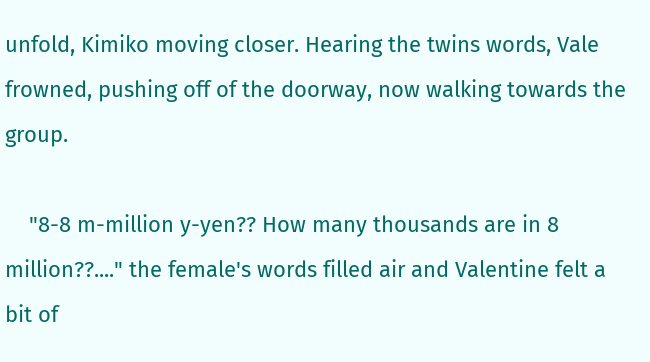unfold, Kimiko moving closer. Hearing the twins words, Vale frowned, pushing off of the doorway, now walking towards the group.

    "8-8 m-million y-yen?? How many thousands are in 8 million??...." the female's words filled air and Valentine felt a bit of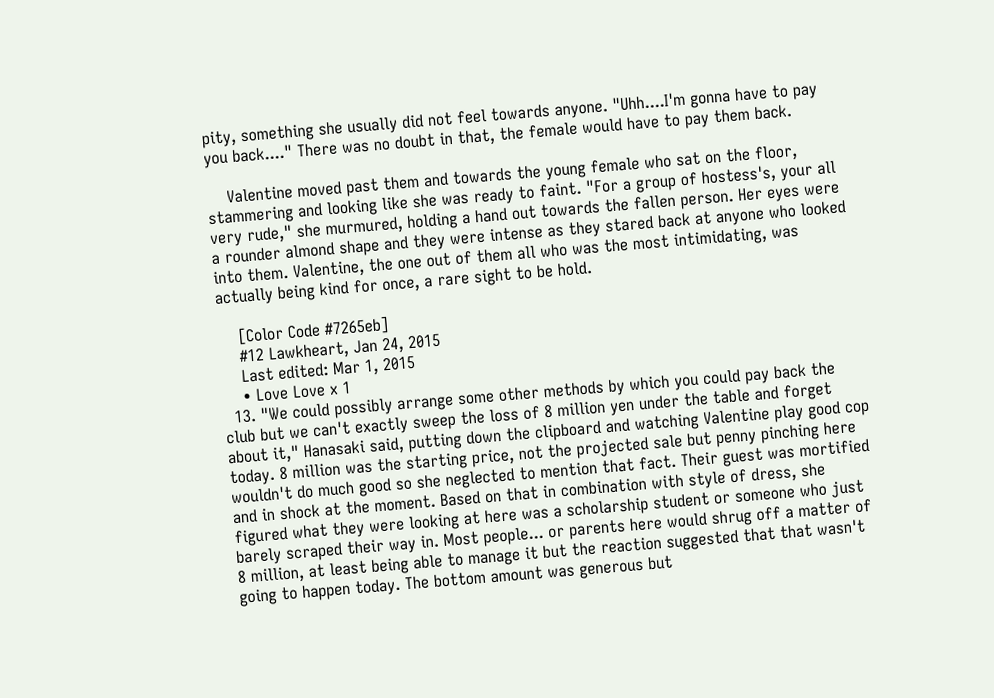pity, something she usually did not feel towards anyone. "Uhh....I'm gonna have to pay you back...." There was no doubt in that, the female would have to pay them back.

    Valentine moved past them and towards the young female who sat on the floor, stammering and looking like she was ready to faint. "For a group of hostess's, your all very rude," she murmured, holding a hand out towards the fallen person. Her eyes were a rounder almond shape and they were intense as they stared back at anyone who looked into them. Valentine, the one out of them all who was the most intimidating, was actually being kind for once, a rare sight to be hold.

    [Color Code #7265eb]
    #12 Lawkheart, Jan 24, 2015
    Last edited: Mar 1, 2015
    • Love Love x 1
  13. "We could possibly arrange some other methods by which you could pay back the club but we can't exactly sweep the loss of 8 million yen under the table and forget about it," Hanasaki said, putting down the clipboard and watching Valentine play good cop today. 8 million was the starting price, not the projected sale but penny pinching here wouldn't do much good so she neglected to mention that fact. Their guest was mortified and in shock at the moment. Based on that in combination with style of dress, she figured what they were looking at here was a scholarship student or someone who just barely scraped their way in. Most people... or parents here would shrug off a matter of 8 million, at least being able to manage it but the reaction suggested that that wasn't going to happen today. The bottom amount was generous but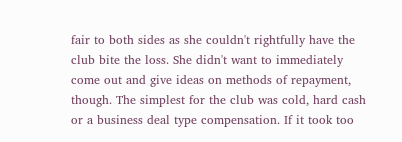fair to both sides as she couldn't rightfully have the club bite the loss. She didn't want to immediately come out and give ideas on methods of repayment, though. The simplest for the club was cold, hard cash or a business deal type compensation. If it took too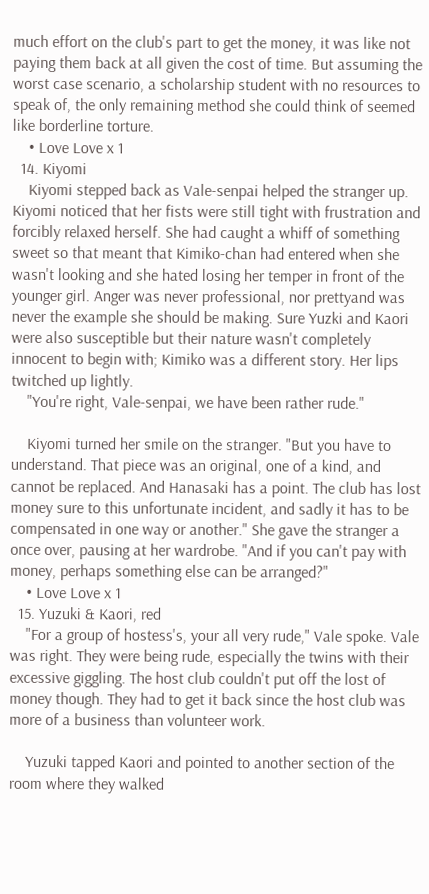much effort on the club's part to get the money, it was like not paying them back at all given the cost of time. But assuming the worst case scenario, a scholarship student with no resources to speak of, the only remaining method she could think of seemed like borderline torture.
    • Love Love x 1
  14. Kiyomi
    Kiyomi stepped back as Vale-senpai helped the stranger up. Kiyomi noticed that her fists were still tight with frustration and forcibly relaxed herself. She had caught a whiff of something sweet so that meant that Kimiko-chan had entered when she wasn't looking and she hated losing her temper in front of the younger girl. Anger was never professional, nor prettyand was never the example she should be making. Sure Yuzki and Kaori were also susceptible but their nature wasn't completely innocent to begin with; Kimiko was a different story. Her lips twitched up lightly.
    "You're right, Vale-senpai, we have been rather rude."

    Kiyomi turned her smile on the stranger. "But you have to understand. That piece was an original, one of a kind, and cannot be replaced. And Hanasaki has a point. The club has lost money sure to this unfortunate incident, and sadly it has to be compensated in one way or another." She gave the stranger a once over, pausing at her wardrobe. "And if you can't pay with money, perhaps something else can be arranged?"
    • Love Love x 1
  15. Yuzuki & Kaori, red
    "For a group of hostess's, your all very rude," Vale spoke. Vale was right. They were being rude, especially the twins with their excessive giggling. The host club couldn't put off the lost of money though. They had to get it back since the host club was more of a business than volunteer work.

    Yuzuki tapped Kaori and pointed to another section of the room where they walked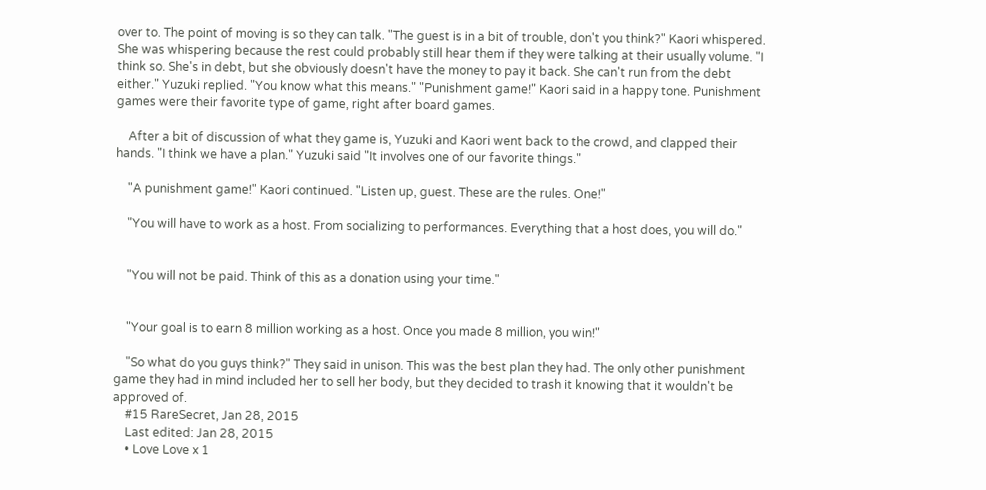over to. The point of moving is so they can talk. "The guest is in a bit of trouble, don't you think?" Kaori whispered. She was whispering because the rest could probably still hear them if they were talking at their usually volume. "I think so. She's in debt, but she obviously doesn't have the money to pay it back. She can't run from the debt either." Yuzuki replied. "You know what this means." "Punishment game!" Kaori said in a happy tone. Punishment games were their favorite type of game, right after board games.

    After a bit of discussion of what they game is, Yuzuki and Kaori went back to the crowd, and clapped their hands. "I think we have a plan." Yuzuki said "It involves one of our favorite things."

    "A punishment game!" Kaori continued. "Listen up, guest. These are the rules. One!"

    "You will have to work as a host. From socializing to performances. Everything that a host does, you will do."


    "You will not be paid. Think of this as a donation using your time."


    "Your goal is to earn 8 million working as a host. Once you made 8 million, you win!"

    "So what do you guys think?" They said in unison. This was the best plan they had. The only other punishment game they had in mind included her to sell her body, but they decided to trash it knowing that it wouldn't be approved of.
    #15 RareSecret, Jan 28, 2015
    Last edited: Jan 28, 2015
    • Love Love x 1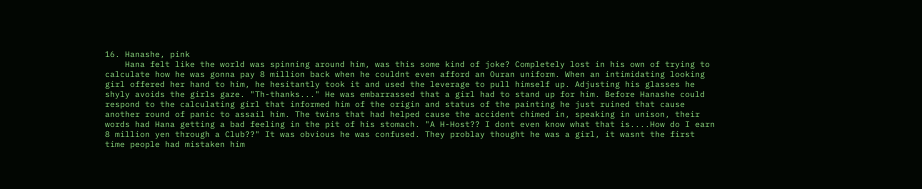16. Hanashe, pink
    Hana felt like the world was spinning around him, was this some kind of joke? Completely lost in his own of trying to calculate how he was gonna pay 8 million back when he couldnt even afford an Ouran uniform. When an intimidating looking girl offered her hand to him, he hesitantly took it and used the leverage to pull himself up. Adjusting his glasses he shyly avoids the girls gaze. "Th-thanks..." He was embarrassed that a girl had to stand up for him. Before Hanashe could respond to the calculating girl that informed him of the origin and status of the painting he just ruined that cause another round of panic to assail him. The twins that had helped cause the accident chimed in, speaking in unison, their words had Hana getting a bad feeling in the pit of his stomach. "A H-Host?? I dont even know what that is....How do I earn 8 million yen through a Club??" It was obvious he was confused. They problay thought he was a girl, it wasnt the first time people had mistaken him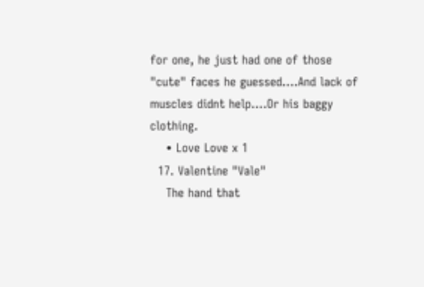for one, he just had one of those "cute" faces he guessed....And lack of muscles didnt help....Or his baggy clothing.
    • Love Love x 1
  17. Valentine "Vale"
    The hand that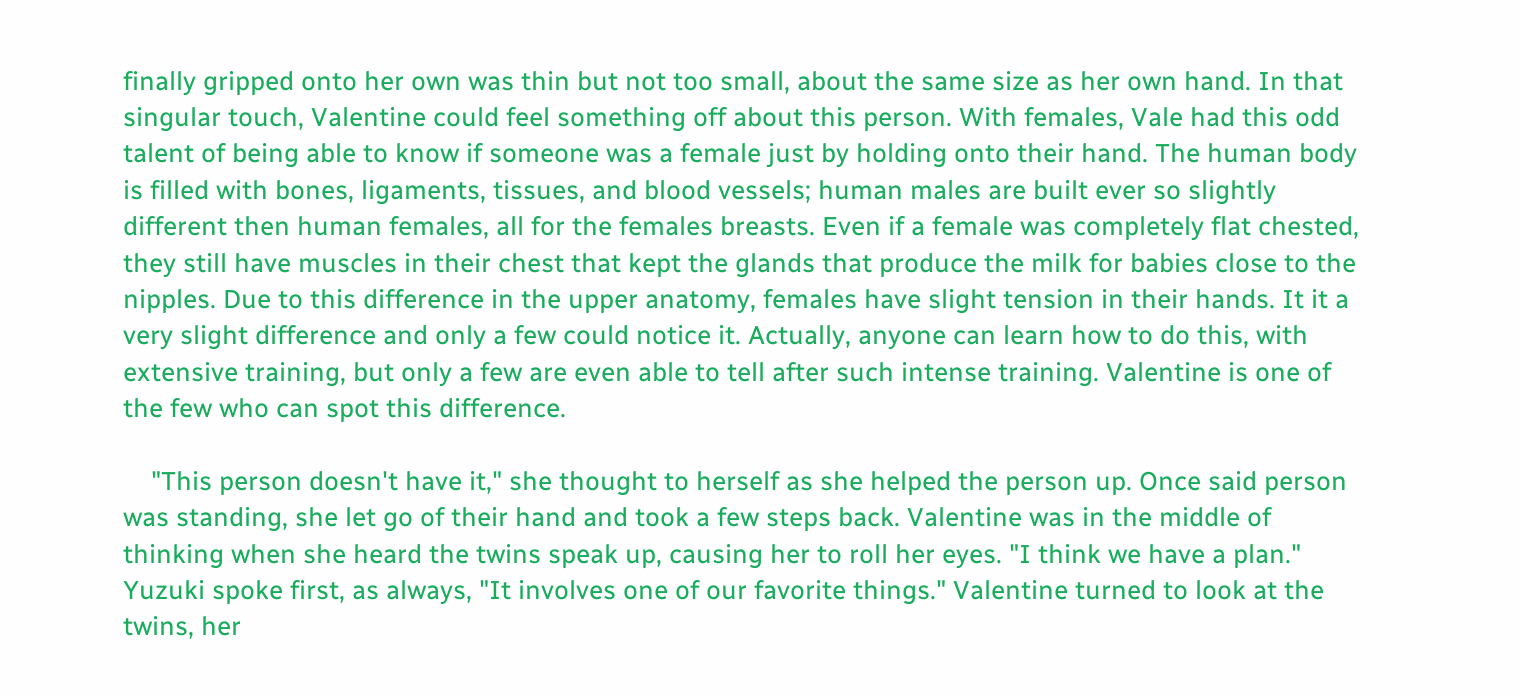finally gripped onto her own was thin but not too small, about the same size as her own hand. In that singular touch, Valentine could feel something off about this person. With females, Vale had this odd talent of being able to know if someone was a female just by holding onto their hand. The human body is filled with bones, ligaments, tissues, and blood vessels; human males are built ever so slightly different then human females, all for the females breasts. Even if a female was completely flat chested, they still have muscles in their chest that kept the glands that produce the milk for babies close to the nipples. Due to this difference in the upper anatomy, females have slight tension in their hands. It it a very slight difference and only a few could notice it. Actually, anyone can learn how to do this, with extensive training, but only a few are even able to tell after such intense training. Valentine is one of the few who can spot this difference.

    "This person doesn't have it," she thought to herself as she helped the person up. Once said person was standing, she let go of their hand and took a few steps back. Valentine was in the middle of thinking when she heard the twins speak up, causing her to roll her eyes. "I think we have a plan." Yuzuki spoke first, as always, "It involves one of our favorite things." Valentine turned to look at the twins, her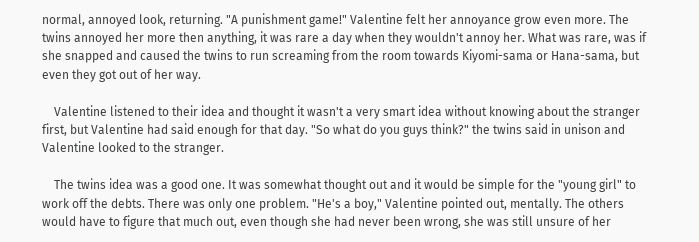normal, annoyed look, returning. "A punishment game!" Valentine felt her annoyance grow even more. The twins annoyed her more then anything, it was rare a day when they wouldn't annoy her. What was rare, was if she snapped and caused the twins to run screaming from the room towards Kiyomi-sama or Hana-sama, but even they got out of her way.

    Valentine listened to their idea and thought it wasn't a very smart idea without knowing about the stranger first, but Valentine had said enough for that day. "So what do you guys think?" the twins said in unison and Valentine looked to the stranger.

    The twins idea was a good one. It was somewhat thought out and it would be simple for the "young girl" to work off the debts. There was only one problem. "He's a boy," Valentine pointed out, mentally. The others would have to figure that much out, even though she had never been wrong, she was still unsure of her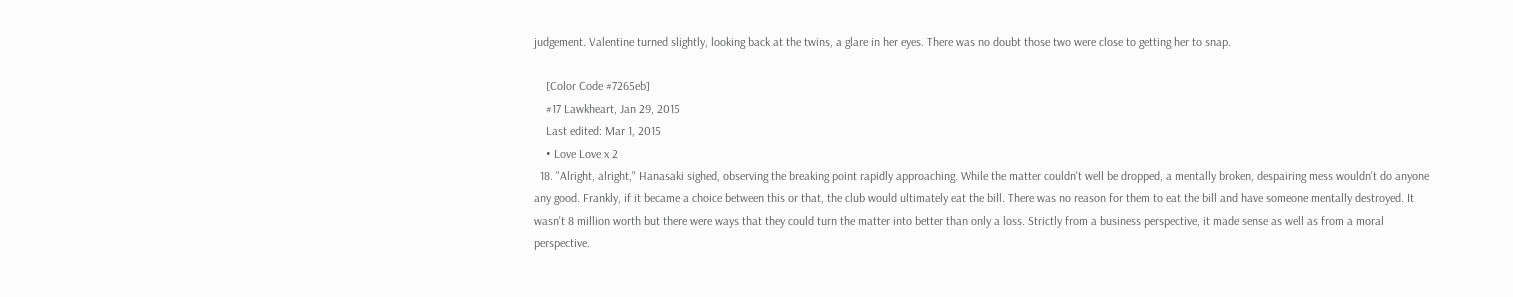judgement. Valentine turned slightly, looking back at the twins, a glare in her eyes. There was no doubt those two were close to getting her to snap.

    [Color Code #7265eb]
    #17 Lawkheart, Jan 29, 2015
    Last edited: Mar 1, 2015
    • Love Love x 2
  18. "Alright, alright," Hanasaki sighed, observing the breaking point rapidly approaching. While the matter couldn't well be dropped, a mentally broken, despairing mess wouldn't do anyone any good. Frankly, if it became a choice between this or that, the club would ultimately eat the bill. There was no reason for them to eat the bill and have someone mentally destroyed. It wasn't 8 million worth but there were ways that they could turn the matter into better than only a loss. Strictly from a business perspective, it made sense as well as from a moral perspective.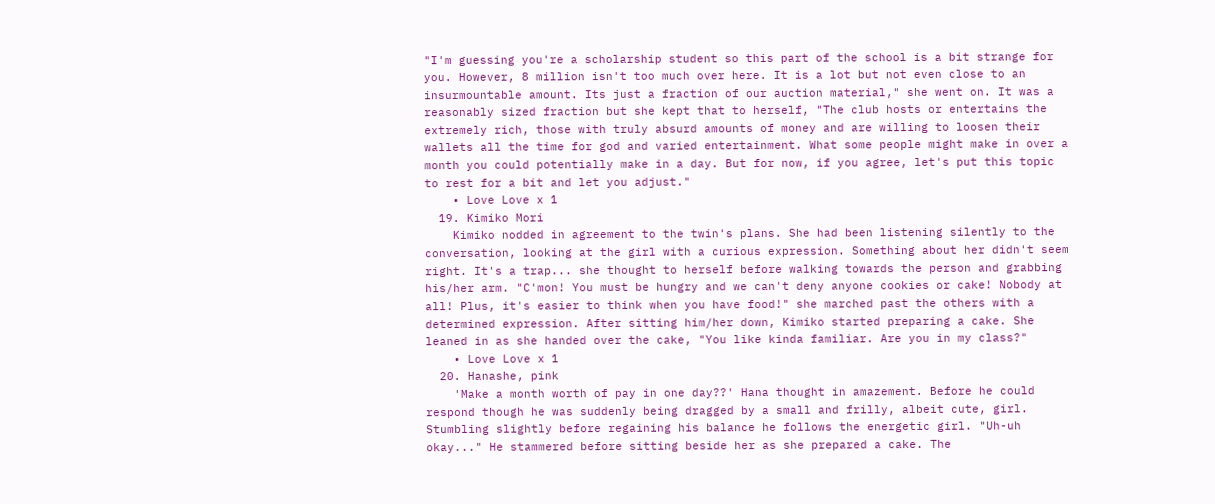"I'm guessing you're a scholarship student so this part of the school is a bit strange for you. However, 8 million isn't too much over here. It is a lot but not even close to an insurmountable amount. Its just a fraction of our auction material," she went on. It was a reasonably sized fraction but she kept that to herself, "The club hosts or entertains the extremely rich, those with truly absurd amounts of money and are willing to loosen their wallets all the time for god and varied entertainment. What some people might make in over a month you could potentially make in a day. But for now, if you agree, let's put this topic to rest for a bit and let you adjust."
    • Love Love x 1
  19. Kimiko Mori
    Kimiko nodded in agreement to the twin's plans. She had been listening silently to the conversation, looking at the girl with a curious expression. Something about her didn't seem right. It's a trap... she thought to herself before walking towards the person and grabbing his/her arm. "C'mon! You must be hungry and we can't deny anyone cookies or cake! Nobody at all! Plus, it's easier to think when you have food!" she marched past the others with a determined expression. After sitting him/her down, Kimiko started preparing a cake. She leaned in as she handed over the cake, "You like kinda familiar. Are you in my class?"
    • Love Love x 1
  20. Hanashe, pink
    'Make a month worth of pay in one day??' Hana thought in amazement. Before he could respond though he was suddenly being dragged by a small and frilly, albeit cute, girl. Stumbling slightly before regaining his balance he follows the energetic girl. "Uh-uh okay..." He stammered before sitting beside her as she prepared a cake. The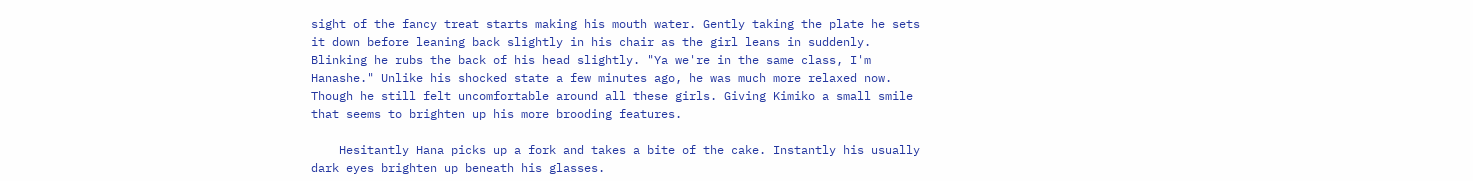sight of the fancy treat starts making his mouth water. Gently taking the plate he sets it down before leaning back slightly in his chair as the girl leans in suddenly. Blinking he rubs the back of his head slightly. "Ya we're in the same class, I'm Hanashe." Unlike his shocked state a few minutes ago, he was much more relaxed now. Though he still felt uncomfortable around all these girls. Giving Kimiko a small smile that seems to brighten up his more brooding features.

    Hesitantly Hana picks up a fork and takes a bite of the cake. Instantly his usually dark eyes brighten up beneath his glasses.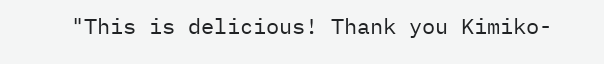"This is delicious! Thank you Kimiko-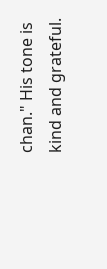chan." His tone is kind and grateful.